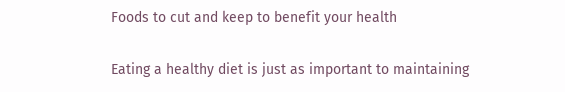Foods to cut and keep to benefit your health

Eating a healthy diet is just as important to maintaining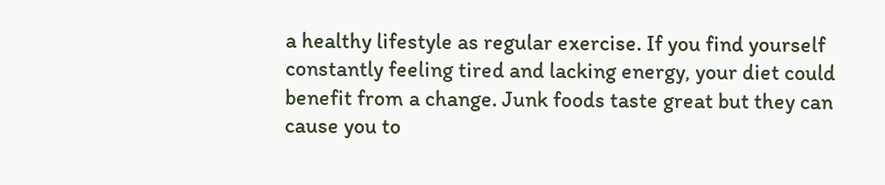a healthy lifestyle as regular exercise. If you find yourself constantly feeling tired and lacking energy, your diet could benefit from a change. Junk foods taste great but they can cause you to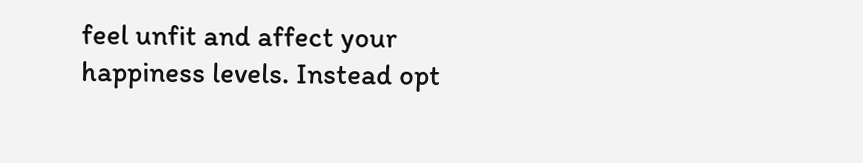feel unfit and affect your happiness levels. Instead opt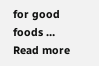for good foods … Read more